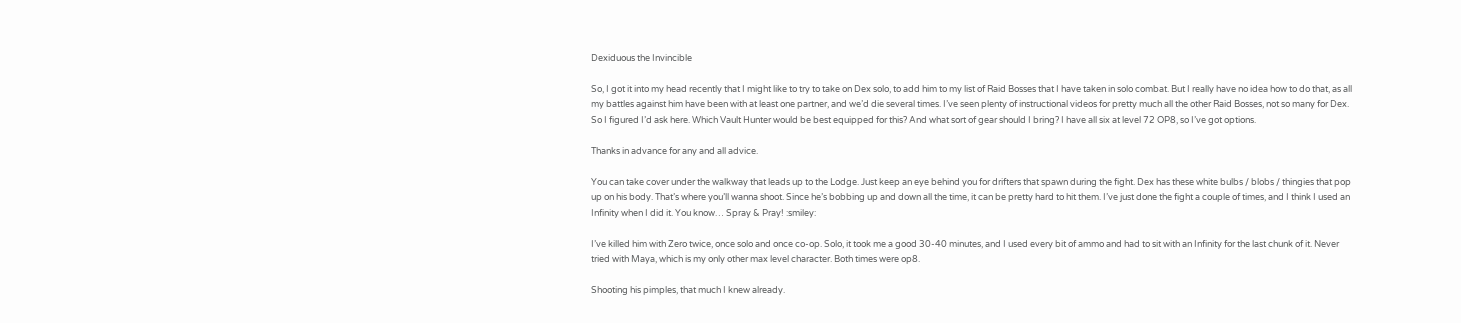Dexiduous the Invincible

So, I got it into my head recently that I might like to try to take on Dex solo, to add him to my list of Raid Bosses that I have taken in solo combat. But I really have no idea how to do that, as all my battles against him have been with at least one partner, and we’d die several times. I’ve seen plenty of instructional videos for pretty much all the other Raid Bosses, not so many for Dex. So I figured I’d ask here. Which Vault Hunter would be best equipped for this? And what sort of gear should I bring? I have all six at level 72 OP8, so I’ve got options.

Thanks in advance for any and all advice.

You can take cover under the walkway that leads up to the Lodge. Just keep an eye behind you for drifters that spawn during the fight. Dex has these white bulbs / blobs / thingies that pop up on his body. That’s where you’ll wanna shoot. Since he’s bobbing up and down all the time, it can be pretty hard to hit them. I’ve just done the fight a couple of times, and I think I used an Infinity when I did it. You know… Spray & Pray! :smiley:

I’ve killed him with Zero twice, once solo and once co-op. Solo, it took me a good 30-40 minutes, and I used every bit of ammo and had to sit with an Infinity for the last chunk of it. Never tried with Maya, which is my only other max level character. Both times were op8.

Shooting his pimples, that much I knew already.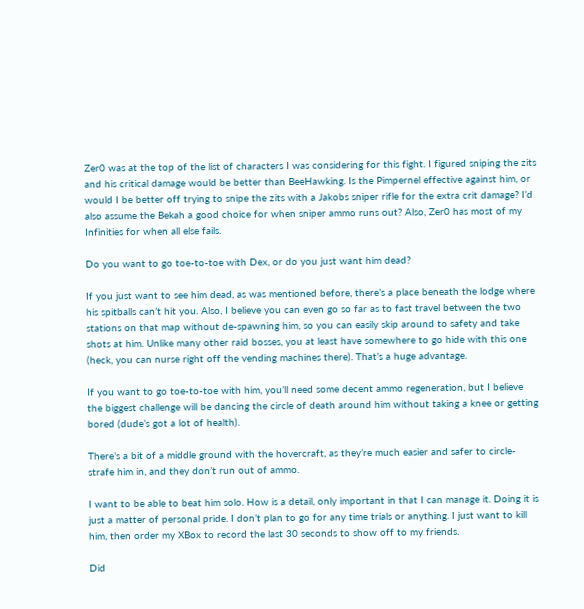Zer0 was at the top of the list of characters I was considering for this fight. I figured sniping the zits and his critical damage would be better than BeeHawking. Is the Pimpernel effective against him, or would I be better off trying to snipe the zits with a Jakobs sniper rifle for the extra crit damage? I’d also assume the Bekah a good choice for when sniper ammo runs out? Also, Zer0 has most of my Infinities for when all else fails.

Do you want to go toe-to-toe with Dex, or do you just want him dead?

If you just want to see him dead, as was mentioned before, there’s a place beneath the lodge where his spitballs can’t hit you. Also, I believe you can even go so far as to fast travel between the two stations on that map without de-spawning him, so you can easily skip around to safety and take shots at him. Unlike many other raid bosses, you at least have somewhere to go hide with this one (heck, you can nurse right off the vending machines there). That’s a huge advantage.

If you want to go toe-to-toe with him, you’ll need some decent ammo regeneration, but I believe the biggest challenge will be dancing the circle of death around him without taking a knee or getting bored (dude’s got a lot of health).

There’s a bit of a middle ground with the hovercraft, as they’re much easier and safer to circle-strafe him in, and they don’t run out of ammo.

I want to be able to beat him solo. How is a detail, only important in that I can manage it. Doing it is just a matter of personal pride. I don’t plan to go for any time trials or anything. I just want to kill him, then order my XBox to record the last 30 seconds to show off to my friends.

Did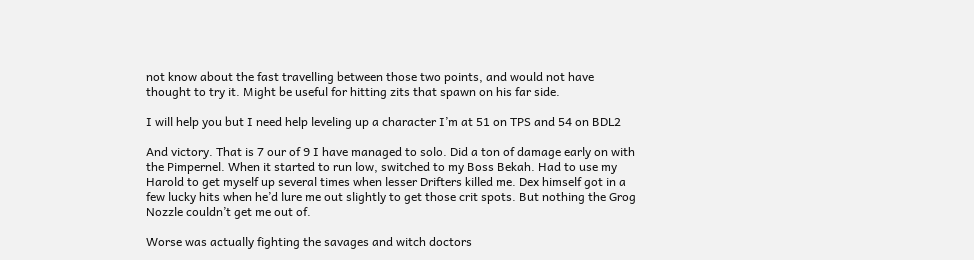not know about the fast travelling between those two points, and would not have thought to try it. Might be useful for hitting zits that spawn on his far side.

I will help you but I need help leveling up a character I’m at 51 on TPS and 54 on BDL2

And victory. That is 7 our of 9 I have managed to solo. Did a ton of damage early on with the Pimpernel. When it started to run low, switched to my Boss Bekah. Had to use my Harold to get myself up several times when lesser Drifters killed me. Dex himself got in a few lucky hits when he’d lure me out slightly to get those crit spots. But nothing the Grog Nozzle couldn’t get me out of.

Worse was actually fighting the savages and witch doctors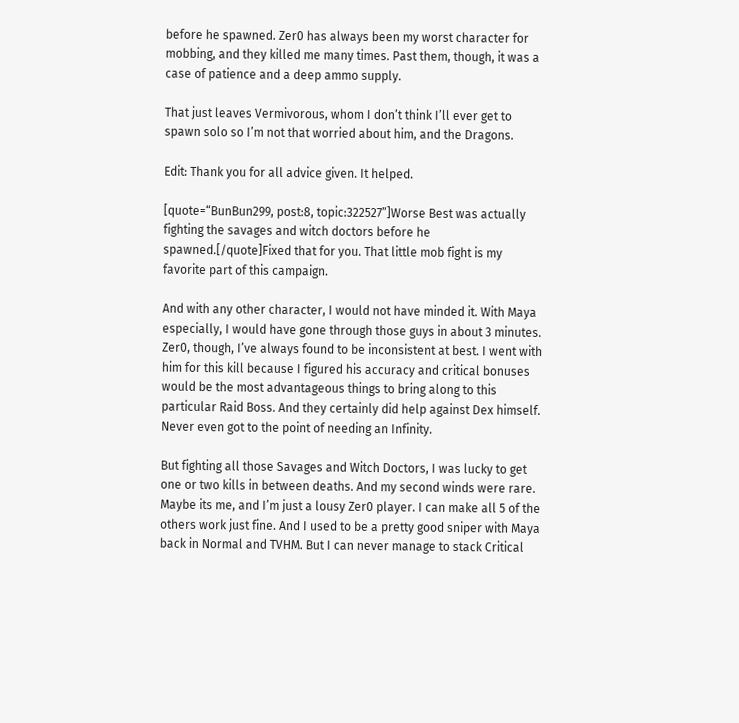before he spawned. Zer0 has always been my worst character for mobbing, and they killed me many times. Past them, though, it was a case of patience and a deep ammo supply.

That just leaves Vermivorous, whom I don’t think I’ll ever get to spawn solo so I’m not that worried about him, and the Dragons.

Edit: Thank you for all advice given. It helped.

[quote=“BunBun299, post:8, topic:322527”]Worse Best was actually fighting the savages and witch doctors before he spawned.[/quote]Fixed that for you. That little mob fight is my favorite part of this campaign.

And with any other character, I would not have minded it. With Maya especially, I would have gone through those guys in about 3 minutes. Zer0, though, I’ve always found to be inconsistent at best. I went with him for this kill because I figured his accuracy and critical bonuses would be the most advantageous things to bring along to this particular Raid Boss. And they certainly did help against Dex himself. Never even got to the point of needing an Infinity.

But fighting all those Savages and Witch Doctors, I was lucky to get one or two kills in between deaths. And my second winds were rare. Maybe its me, and I’m just a lousy Zer0 player. I can make all 5 of the others work just fine. And I used to be a pretty good sniper with Maya back in Normal and TVHM. But I can never manage to stack Critical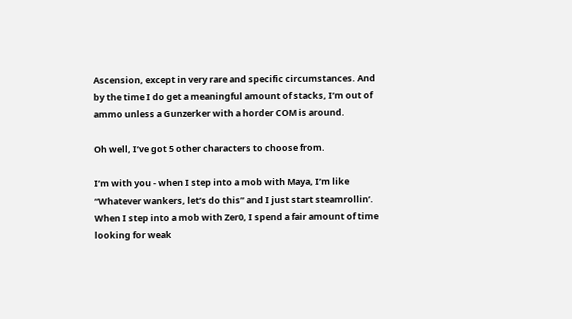Ascension, except in very rare and specific circumstances. And by the time I do get a meaningful amount of stacks, I’m out of ammo unless a Gunzerker with a horder COM is around.

Oh well, I’ve got 5 other characters to choose from.

I’m with you - when I step into a mob with Maya, I’m like “Whatever wankers, let’s do this” and I just start steamrollin’. When I step into a mob with Zer0, I spend a fair amount of time looking for weak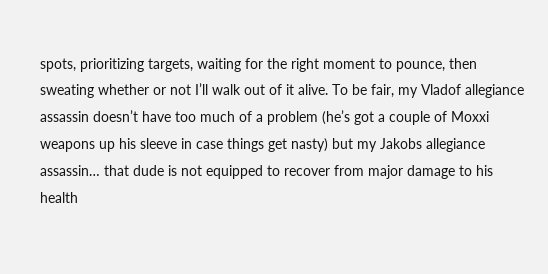spots, prioritizing targets, waiting for the right moment to pounce, then sweating whether or not I’ll walk out of it alive. To be fair, my Vladof allegiance assassin doesn’t have too much of a problem (he’s got a couple of Moxxi weapons up his sleeve in case things get nasty) but my Jakobs allegiance assassin… that dude is not equipped to recover from major damage to his health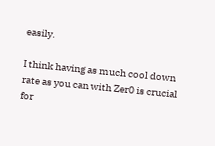easily.

I think having as much cool down rate as you can with Zer0 is crucial for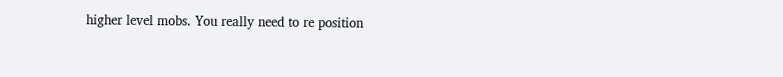higher level mobs. You really need to re position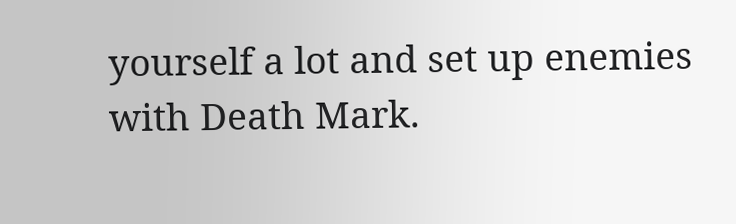yourself a lot and set up enemies with Death Mark.